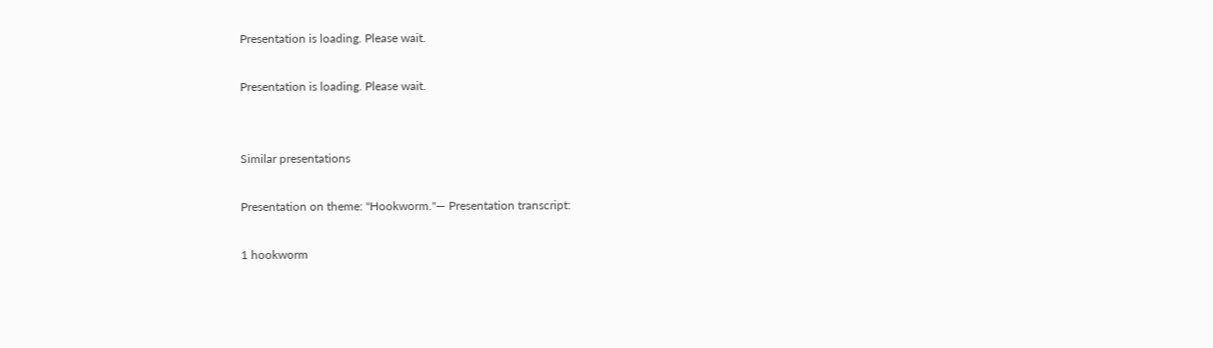Presentation is loading. Please wait.

Presentation is loading. Please wait.


Similar presentations

Presentation on theme: "Hookworm."— Presentation transcript:

1 hookworm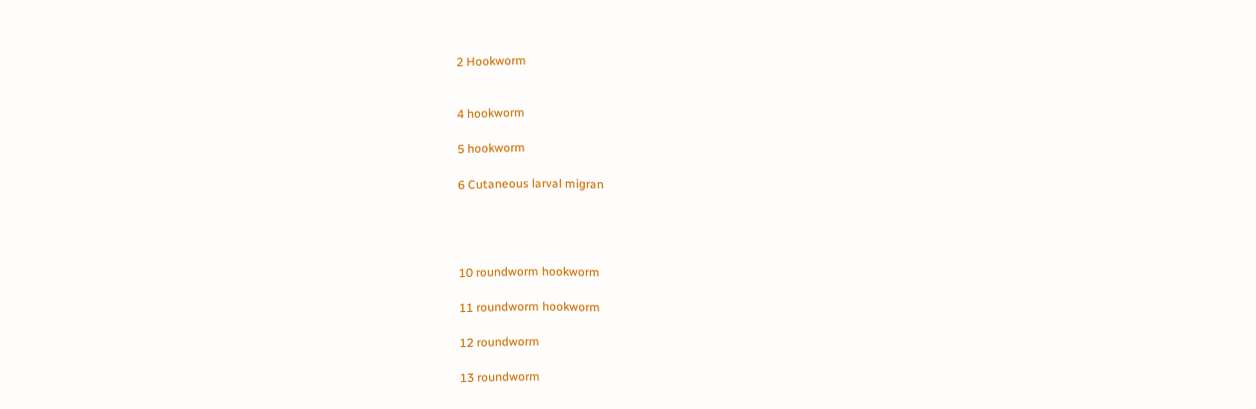2 Hookworm


4 hookworm

5 hookworm

6 Cutaneous larval migran




10 roundworm hookworm

11 roundworm hookworm

12 roundworm

13 roundworm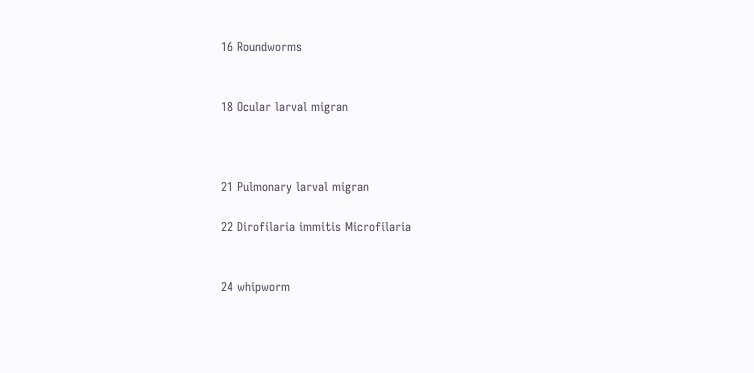16 Roundworms


18 Ocular larval migran



21 Pulmonary larval migran

22 Dirofilaria immitis Microfilaria


24 whipworm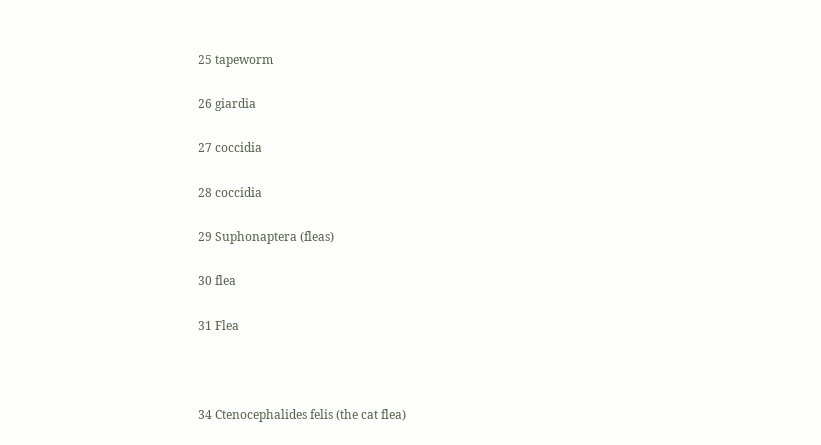25 tapeworm

26 giardia

27 coccidia

28 coccidia

29 Suphonaptera (fleas)

30 flea

31 Flea



34 Ctenocephalides felis (the cat flea)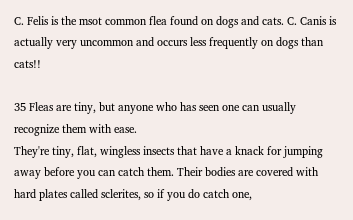C. Felis is the msot common flea found on dogs and cats. C. Canis is actually very uncommon and occurs less frequently on dogs than cats!!

35 Fleas are tiny, but anyone who has seen one can usually recognize them with ease.
They're tiny, flat, wingless insects that have a knack for jumping away before you can catch them. Their bodies are covered with hard plates called sclerites, so if you do catch one,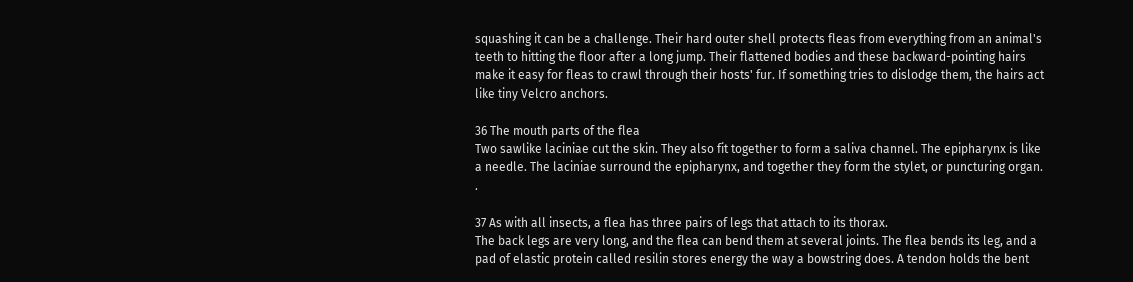squashing it can be a challenge. Their hard outer shell protects fleas from everything from an animal's teeth to hitting the floor after a long jump. Their flattened bodies and these backward-pointing hairs make it easy for fleas to crawl through their hosts' fur. If something tries to dislodge them, the hairs act like tiny Velcro anchors.

36 The mouth parts of the flea
Two sawlike laciniae cut the skin. They also fit together to form a saliva channel. The epipharynx is like a needle. The laciniae surround the epipharynx, and together they form the stylet, or puncturing organ. .

37 As with all insects, a flea has three pairs of legs that attach to its thorax.
The back legs are very long, and the flea can bend them at several joints. The flea bends its leg, and a pad of elastic protein called resilin stores energy the way a bowstring does. A tendon holds the bent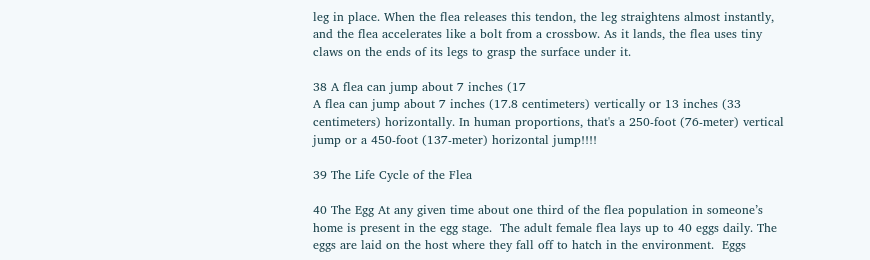leg in place. When the flea releases this tendon, the leg straightens almost instantly, and the flea accelerates like a bolt from a crossbow. As it lands, the flea uses tiny claws on the ends of its legs to grasp the surface under it.

38 A flea can jump about 7 inches (17
A flea can jump about 7 inches (17.8 centimeters) vertically or 13 inches (33 centimeters) horizontally. In human proportions, that's a 250-foot (76-meter) vertical jump or a 450-foot (137-meter) horizontal jump!!!!

39 The Life Cycle of the Flea

40 The Egg At any given time about one third of the flea population in someone’s home is present in the egg stage.  The adult female flea lays up to 40 eggs daily. The eggs are laid on the host where they fall off to hatch in the environment.  Eggs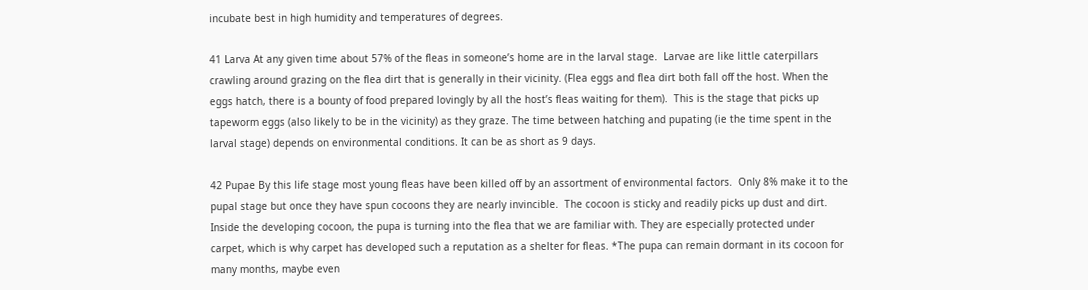incubate best in high humidity and temperatures of degrees.

41 Larva At any given time about 57% of the fleas in someone’s home are in the larval stage.  Larvae are like little caterpillars crawling around grazing on the flea dirt that is generally in their vicinity. (Flea eggs and flea dirt both fall off the host. When the eggs hatch, there is a bounty of food prepared lovingly by all the host’s fleas waiting for them).  This is the stage that picks up tapeworm eggs (also likely to be in the vicinity) as they graze. The time between hatching and pupating (ie the time spent in the larval stage) depends on environmental conditions. It can be as short as 9 days.

42 Pupae By this life stage most young fleas have been killed off by an assortment of environmental factors.  Only 8% make it to the pupal stage but once they have spun cocoons they are nearly invincible.  The cocoon is sticky and readily picks up dust and dirt. Inside the developing cocoon, the pupa is turning into the flea that we are familiar with. They are especially protected under carpet, which is why carpet has developed such a reputation as a shelter for fleas. *The pupa can remain dormant in its cocoon for many months, maybe even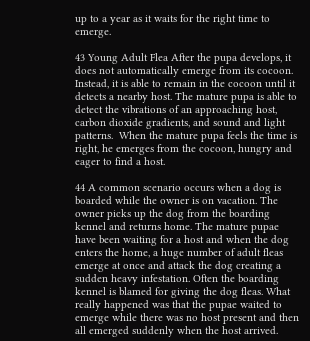up to a year as it waits for the right time to emerge.

43 Young Adult Flea After the pupa develops, it does not automatically emerge from its cocoon. Instead, it is able to remain in the cocoon until it detects a nearby host. The mature pupa is able to detect the vibrations of an approaching host, carbon dioxide gradients, and sound and light patterns.  When the mature pupa feels the time is right, he emerges from the cocoon, hungry and eager to find a host.

44 A common scenario occurs when a dog is boarded while the owner is on vacation. The owner picks up the dog from the boarding kennel and returns home. The mature pupae have been waiting for a host and when the dog enters the home, a huge number of adult fleas emerge at once and attack the dog creating a sudden heavy infestation. Often the boarding kennel is blamed for giving the dog fleas. What really happened was that the pupae waited to emerge while there was no host present and then all emerged suddenly when the host arrived.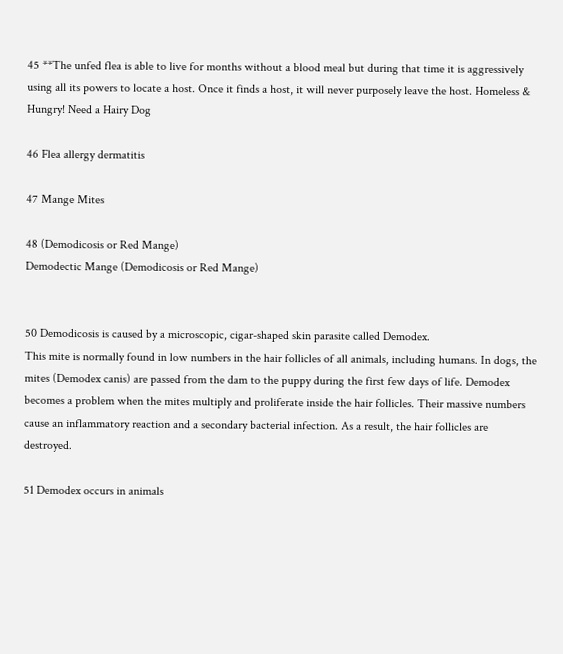45 **The unfed flea is able to live for months without a blood meal but during that time it is aggressively using all its powers to locate a host. Once it finds a host, it will never purposely leave the host. Homeless & Hungry! Need a Hairy Dog

46 Flea allergy dermatitis

47 Mange Mites

48 (Demodicosis or Red Mange)
Demodectic Mange (Demodicosis or Red Mange)


50 Demodicosis is caused by a microscopic, cigar-shaped skin parasite called Demodex.
This mite is normally found in low numbers in the hair follicles of all animals, including humans. In dogs, the mites (Demodex canis) are passed from the dam to the puppy during the first few days of life. Demodex becomes a problem when the mites multiply and proliferate inside the hair follicles. Their massive numbers cause an inflammatory reaction and a secondary bacterial infection. As a result, the hair follicles are destroyed.

51 Demodex occurs in animals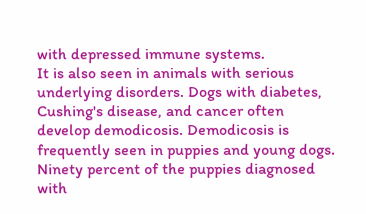with depressed immune systems.
It is also seen in animals with serious underlying disorders. Dogs with diabetes, Cushing's disease, and cancer often develop demodicosis. Demodicosis is frequently seen in puppies and young dogs. Ninety percent of the puppies diagnosed with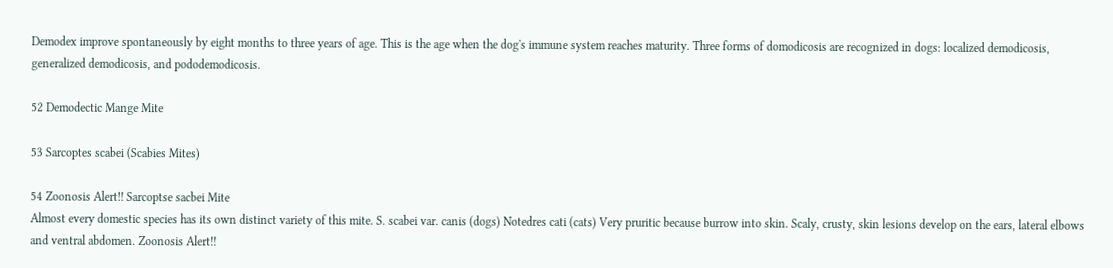Demodex improve spontaneously by eight months to three years of age. This is the age when the dog's immune system reaches maturity. Three forms of domodicosis are recognized in dogs: localized demodicosis, generalized demodicosis, and pododemodicosis.

52 Demodectic Mange Mite

53 Sarcoptes scabei (Scabies Mites)

54 Zoonosis Alert!! Sarcoptse sacbei Mite
Almost every domestic species has its own distinct variety of this mite. S. scabei var. canis (dogs) Notedres cati (cats) Very pruritic because burrow into skin. Scaly, crusty, skin lesions develop on the ears, lateral elbows and ventral abdomen. Zoonosis Alert!!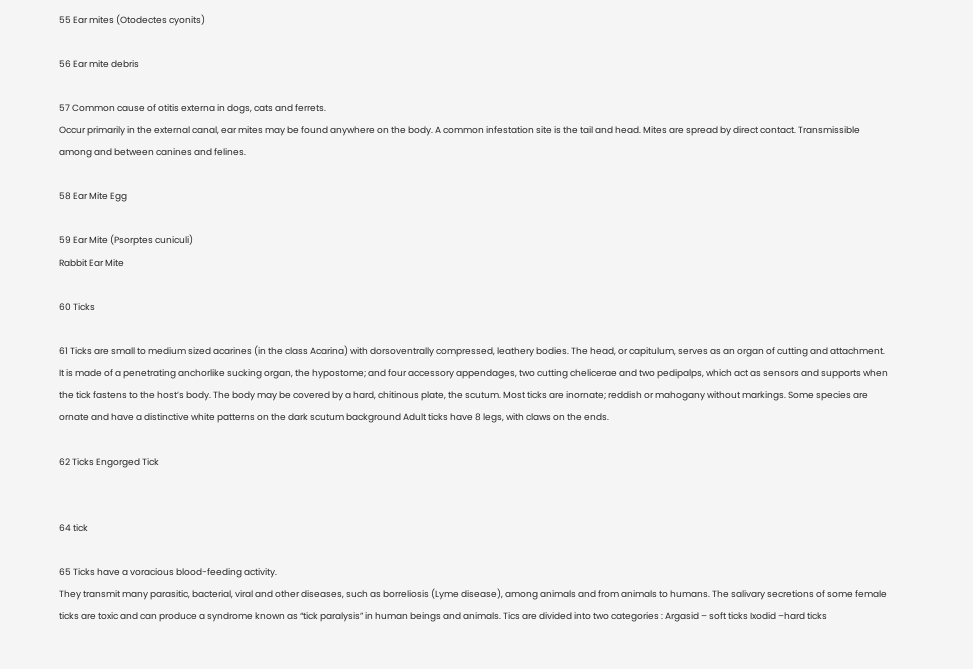55 Ear mites (Otodectes cyonits)

56 Ear mite debris

57 Common cause of otitis externa in dogs, cats and ferrets.
Occur primarily in the external canal, ear mites may be found anywhere on the body. A common infestation site is the tail and head. Mites are spread by direct contact. Transmissible among and between canines and felines.

58 Ear Mite Egg

59 Ear Mite (Psorptes cuniculi)
Rabbit Ear Mite

60 Ticks

61 Ticks are small to medium sized acarines (in the class Acarina) with dorsoventrally compressed, leathery bodies. The head, or capitulum, serves as an organ of cutting and attachment. It is made of a penetrating anchorlike sucking organ, the hypostome; and four accessory appendages, two cutting chelicerae and two pedipalps, which act as sensors and supports when the tick fastens to the host’s body. The body may be covered by a hard, chitinous plate, the scutum. Most ticks are inornate; reddish or mahogany without markings. Some species are ornate and have a distinctive white patterns on the dark scutum background Adult ticks have 8 legs, with claws on the ends.

62 Ticks Engorged Tick


64 tick

65 Ticks have a voracious blood-feeding activity.
They transmit many parasitic, bacterial, viral and other diseases, such as borreliosis (Lyme disease), among animals and from animals to humans. The salivary secretions of some female ticks are toxic and can produce a syndrome known as “tick paralysis” in human beings and animals. Tics are divided into two categories : Argasid – soft ticks Ixodid –hard ticks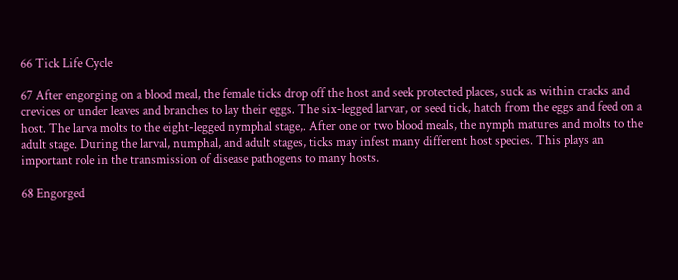66 Tick Life Cycle

67 After engorging on a blood meal, the female ticks drop off the host and seek protected places, suck as within cracks and crevices or under leaves and branches to lay their eggs. The six-legged larvar, or seed tick, hatch from the eggs and feed on a host. The larva molts to the eight-legged nymphal stage,. After one or two blood meals, the nymph matures and molts to the adult stage. During the larval, numphal, and adult stages, ticks may infest many different host species. This plays an important role in the transmission of disease pathogens to many hosts.

68 Engorged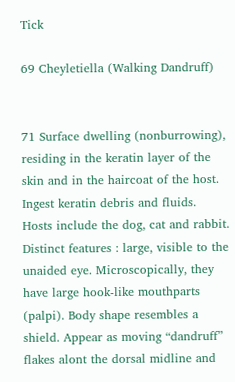Tick

69 Cheyletiella (Walking Dandruff)


71 Surface dwelling (nonburrowing), residing in the keratin layer of the skin and in the haircoat of the host. Ingest keratin debris and fluids. Hosts include the dog, cat and rabbit. Distinct features : large, visible to the unaided eye. Microscopically, they have large hook-like mouthparts (palpi). Body shape resembles a shield. Appear as moving “dandruff” flakes alont the dorsal midline and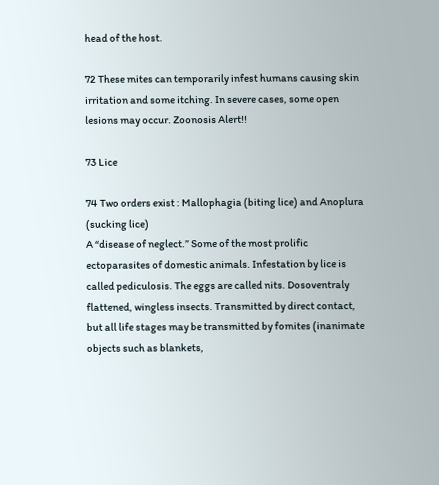head of the host.

72 These mites can temporarily infest humans causing skin irritation and some itching. In severe cases, some open lesions may occur. Zoonosis Alert!!

73 Lice

74 Two orders exist : Mallophagia (biting lice) and Anoplura (sucking lice)
A “disease of neglect.” Some of the most prolific ectoparasites of domestic animals. Infestation by lice is called pediculosis. The eggs are called nits. Dosoventraly flattened, wingless insects. Transmitted by direct contact, but all life stages may be transmitted by fomites (inanimate objects such as blankets,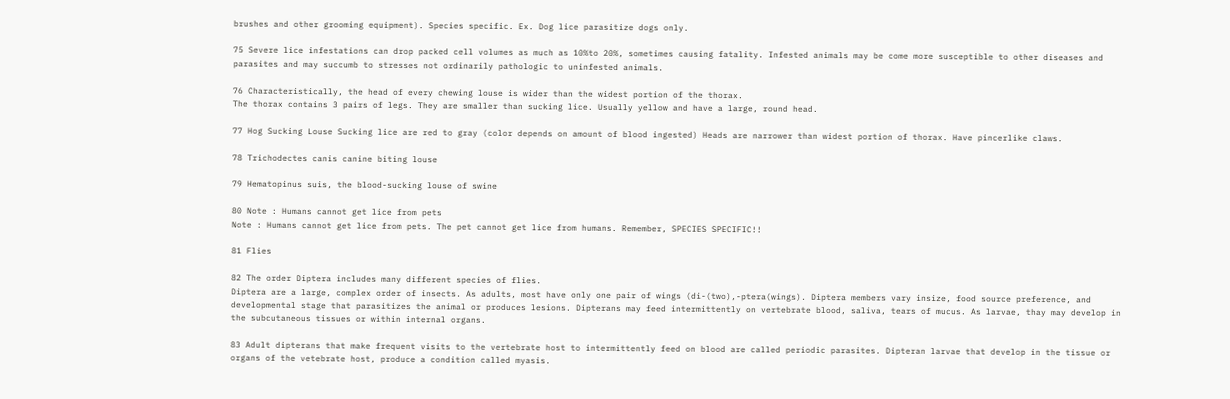brushes and other grooming equipment). Species specific. Ex. Dog lice parasitize dogs only.

75 Severe lice infestations can drop packed cell volumes as much as 10%to 20%, sometimes causing fatality. Infested animals may be come more susceptible to other diseases and parasites and may succumb to stresses not ordinarily pathologic to uninfested animals.

76 Characteristically, the head of every chewing louse is wider than the widest portion of the thorax.
The thorax contains 3 pairs of legs. They are smaller than sucking lice. Usually yellow and have a large, round head.

77 Hog Sucking Louse Sucking lice are red to gray (color depends on amount of blood ingested) Heads are narrower than widest portion of thorax. Have pincerlike claws.

78 Trichodectes canis canine biting louse

79 Hematopinus suis, the blood-sucking louse of swine

80 Note : Humans cannot get lice from pets
Note : Humans cannot get lice from pets. The pet cannot get lice from humans. Remember, SPECIES SPECIFIC!!

81 Flies

82 The order Diptera includes many different species of flies.
Diptera are a large, complex order of insects. As adults, most have only one pair of wings (di-(two),-ptera(wings). Diptera members vary insize, food source preference, and developmental stage that parasitizes the animal or produces lesions. Dipterans may feed intermittently on vertebrate blood, saliva, tears of mucus. As larvae, thay may develop in the subcutaneous tissues or within internal organs.

83 Adult dipterans that make frequent visits to the vertebrate host to intermittently feed on blood are called periodic parasites. Dipteran larvae that develop in the tissue or organs of the vetebrate host, produce a condition called myasis.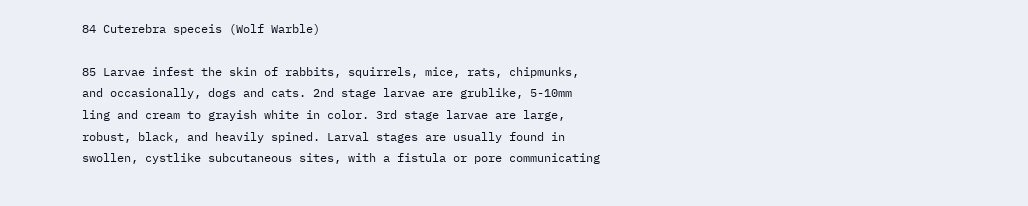84 Cuterebra speceis (Wolf Warble)

85 Larvae infest the skin of rabbits, squirrels, mice, rats, chipmunks, and occasionally, dogs and cats. 2nd stage larvae are grublike, 5-10mm ling and cream to grayish white in color. 3rd stage larvae are large, robust, black, and heavily spined. Larval stages are usually found in swollen, cystlike subcutaneous sites, with a fistula or pore communicating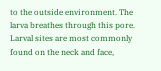to the outside environment. The larva breathes through this pore. Larval sites are most commonly found on the neck and face,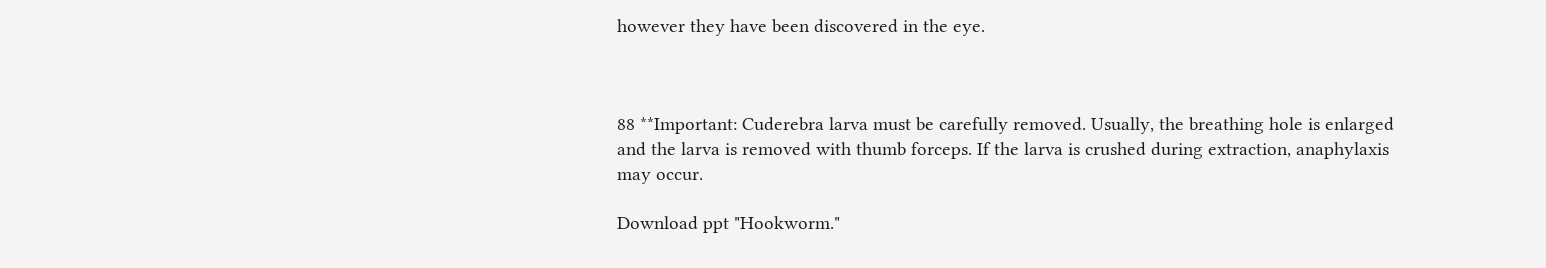however they have been discovered in the eye.



88 **Important: Cuderebra larva must be carefully removed. Usually, the breathing hole is enlarged and the larva is removed with thumb forceps. If the larva is crushed during extraction, anaphylaxis may occur.

Download ppt "Hookworm."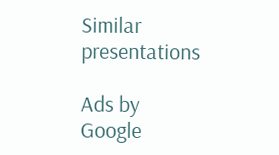Similar presentations

Ads by Google